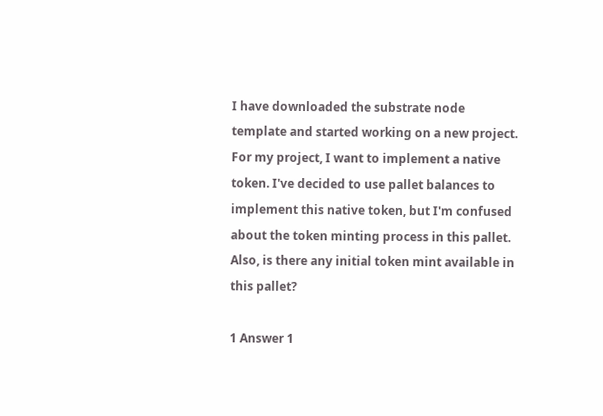I have downloaded the substrate node template and started working on a new project. For my project, I want to implement a native token. I've decided to use pallet balances to implement this native token, but I'm confused about the token minting process in this pallet. Also, is there any initial token mint available in this pallet?

1 Answer 1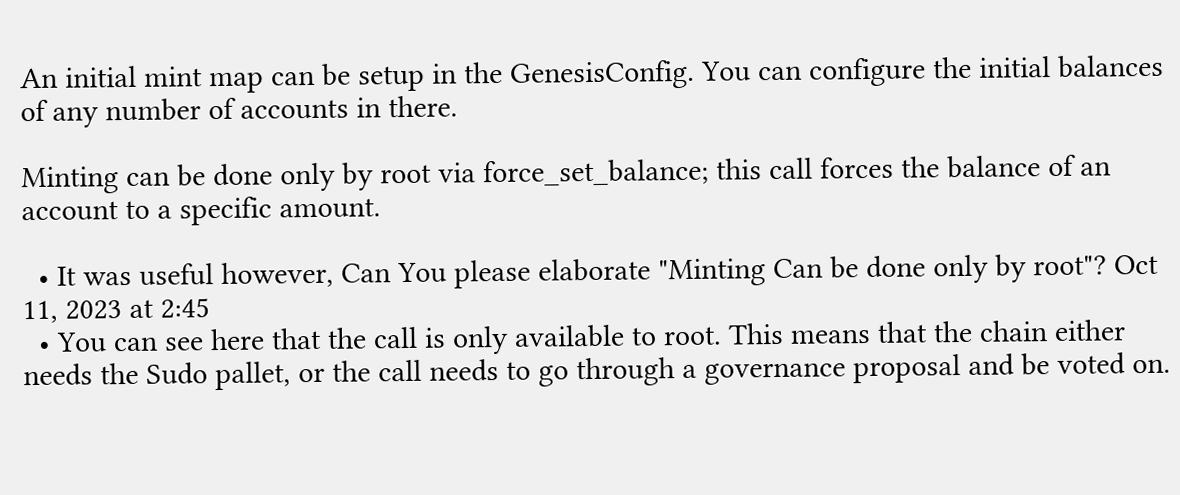An initial mint map can be setup in the GenesisConfig. You can configure the initial balances of any number of accounts in there.

Minting can be done only by root via force_set_balance; this call forces the balance of an account to a specific amount.

  • It was useful however, Can You please elaborate "Minting Can be done only by root"? Oct 11, 2023 at 2:45
  • You can see here that the call is only available to root. This means that the chain either needs the Sudo pallet, or the call needs to go through a governance proposal and be voted on.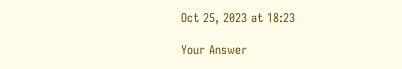Oct 25, 2023 at 18:23

Your Answer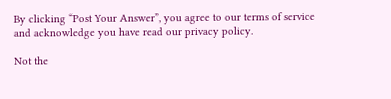By clicking “Post Your Answer”, you agree to our terms of service and acknowledge you have read our privacy policy.

Not the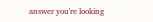answer you're looking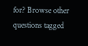for? Browse other questions tagged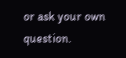or ask your own question.